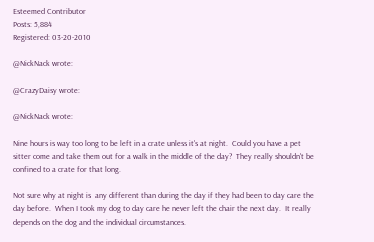Esteemed Contributor
Posts: 5,884
Registered: 03-20-2010

@NickNack wrote:

@CrazyDaisy wrote:

@NickNack wrote:

Nine hours is way too long to be left in a crate unless it's at night.  Could you have a pet sitter come and take them out for a walk in the middle of the day?  They really shouldn't be confined to a crate for that long.

Not sure why at night is  any different than during the day if they had been to day care the day before.  When I took my dog to day care he never left the chair the next day.  It really depends on the dog and the individual circumstances.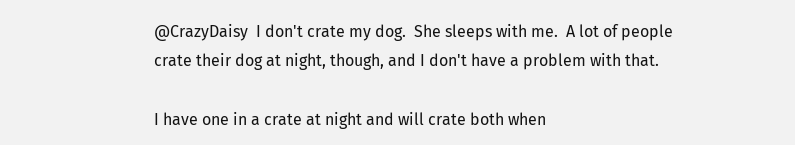@CrazyDaisy  I don't crate my dog.  She sleeps with me.  A lot of people crate their dog at night, though, and I don't have a problem with that.

I have one in a crate at night and will crate both when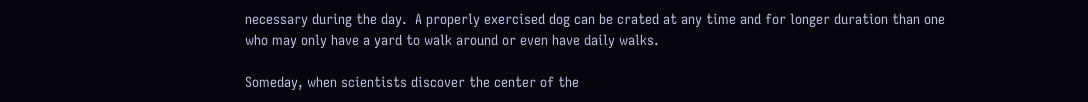necessary during the day.  A properly exercised dog can be crated at any time and for longer duration than one who may only have a yard to walk around or even have daily walks.

Someday, when scientists discover the center of the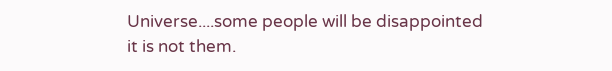Universe....some people will be disappointed it is not them.